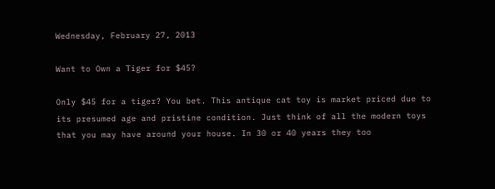Wednesday, February 27, 2013

Want to Own a Tiger for $45?

Only $45 for a tiger? You bet. This antique cat toy is market priced due to its presumed age and pristine condition. Just think of all the modern toys that you may have around your house. In 30 or 40 years they too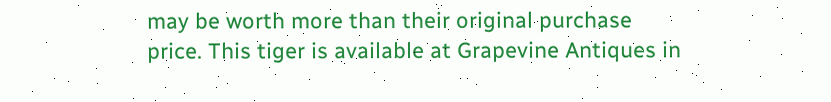may be worth more than their original purchase price. This tiger is available at Grapevine Antiques in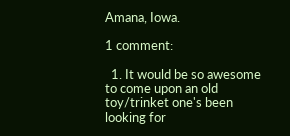Amana, Iowa.

1 comment:

  1. It would be so awesome to come upon an old toy/trinket one's been looking for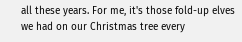all these years. For me, it's those fold-up elves we had on our Christmas tree every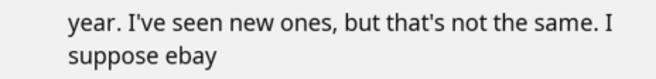year. I've seen new ones, but that's not the same. I suppose ebay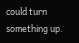could turn something up.